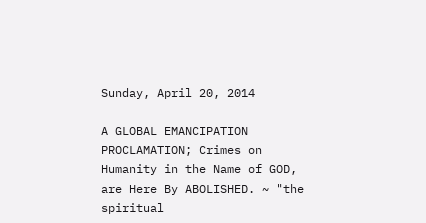Sunday, April 20, 2014

A GLOBAL EMANCIPATION PROCLAMATION; Crimes on Humanity in the Name of GOD, are Here By ABOLISHED. ~ "the spiritual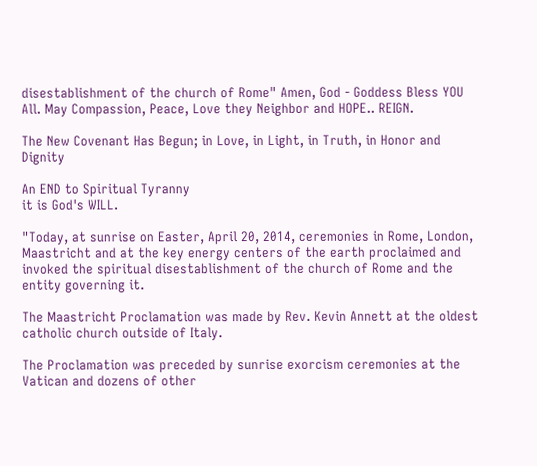disestablishment of the church of Rome" Amen, God - Goddess Bless YOU All. May Compassion, Peace, Love they Neighbor and HOPE.. REIGN.

The New Covenant Has Begun; in Love, in Light, in Truth, in Honor and Dignity

An END to Spiritual Tyranny
it is God's WILL.

"Today, at sunrise on Easter, April 20, 2014, ceremonies in Rome, London, Maastricht and at the key energy centers of the earth proclaimed and invoked the spiritual disestablishment of the church of Rome and the entity governing it.

The Maastricht Proclamation was made by Rev. Kevin Annett at the oldest catholic church outside of Italy.

The Proclamation was preceded by sunrise exorcism ceremonies at the Vatican and dozens of other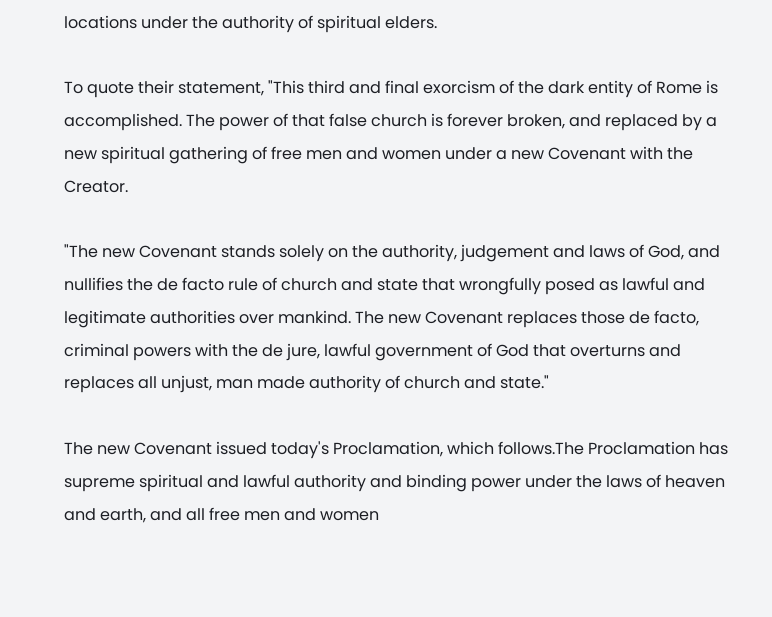locations under the authority of spiritual elders.

To quote their statement, "This third and final exorcism of the dark entity of Rome is accomplished. The power of that false church is forever broken, and replaced by a new spiritual gathering of free men and women under a new Covenant with the Creator.

"The new Covenant stands solely on the authority, judgement and laws of God, and nullifies the de facto rule of church and state that wrongfully posed as lawful and legitimate authorities over mankind. The new Covenant replaces those de facto, criminal powers with the de jure, lawful government of God that overturns and replaces all unjust, man made authority of church and state."

The new Covenant issued today's Proclamation, which follows.The Proclamation has supreme spiritual and lawful authority and binding power under the laws of heaven and earth, and all free men and women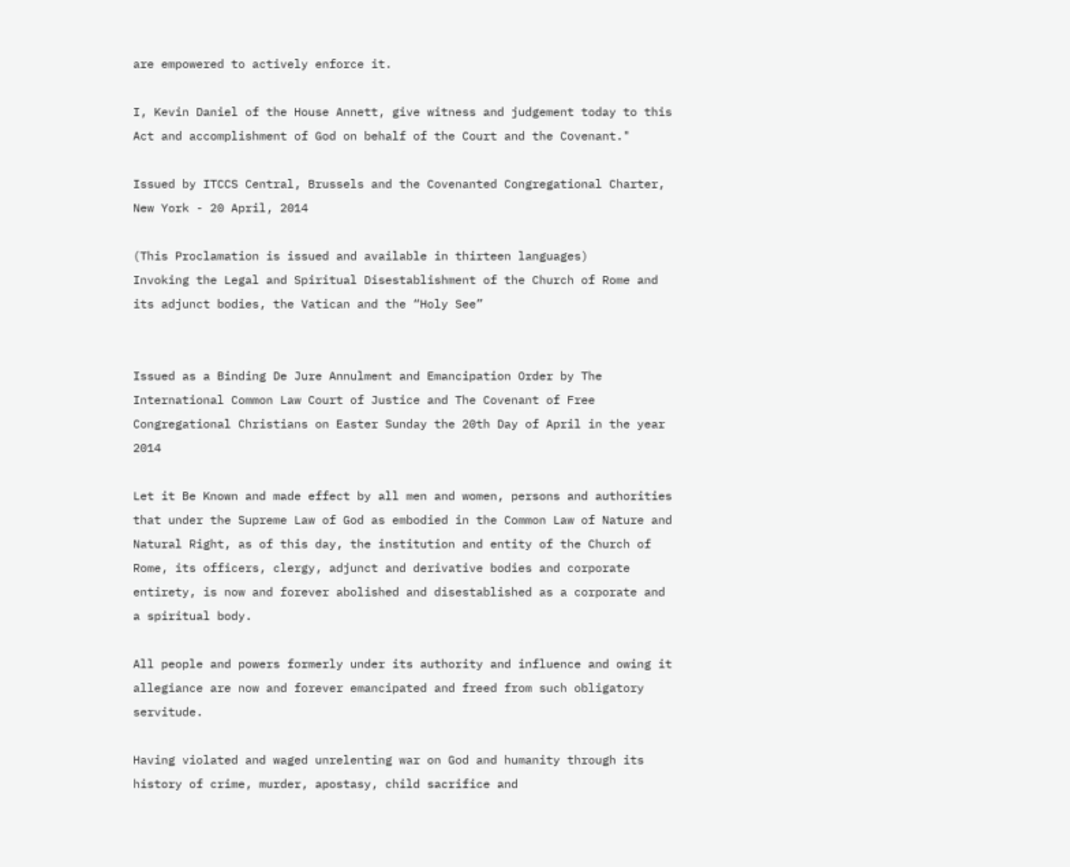are empowered to actively enforce it.

I, Kevin Daniel of the House Annett, give witness and judgement today to this Act and accomplishment of God on behalf of the Court and the Covenant."

Issued by ITCCS Central, Brussels and the Covenanted Congregational Charter, New York - 20 April, 2014

(This Proclamation is issued and available in thirteen languages)
Invoking the Legal and Spiritual Disestablishment of the Church of Rome and its adjunct bodies, the Vatican and the “Holy See”


Issued as a Binding De Jure Annulment and Emancipation Order by The International Common Law Court of Justice and The Covenant of Free Congregational Christians on Easter Sunday the 20th Day of April in the year 2014

Let it Be Known and made effect by all men and women, persons and authorities that under the Supreme Law of God as embodied in the Common Law of Nature and Natural Right, as of this day, the institution and entity of the Church of Rome, its officers, clergy, adjunct and derivative bodies and corporate entirety, is now and forever abolished and disestablished as a corporate and a spiritual body.

All people and powers formerly under its authority and influence and owing it allegiance are now and forever emancipated and freed from such obligatory servitude.

Having violated and waged unrelenting war on God and humanity through its history of crime, murder, apostasy, child sacrifice and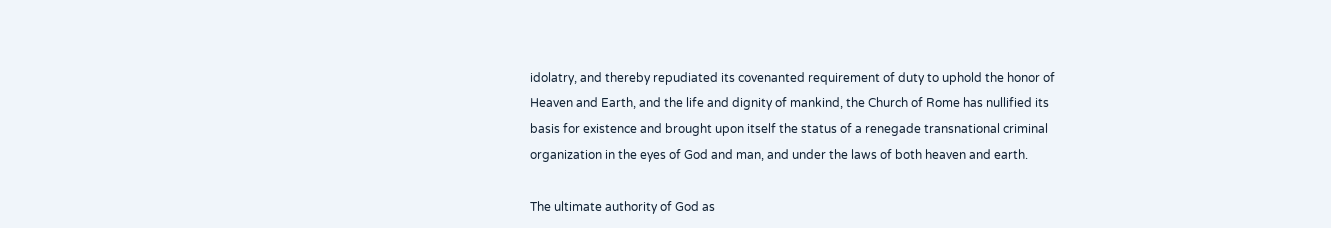idolatry, and thereby repudiated its covenanted requirement of duty to uphold the honor of Heaven and Earth, and the life and dignity of mankind, the Church of Rome has nullified its basis for existence and brought upon itself the status of a renegade transnational criminal organization in the eyes of God and man, and under the laws of both heaven and earth.

The ultimate authority of God as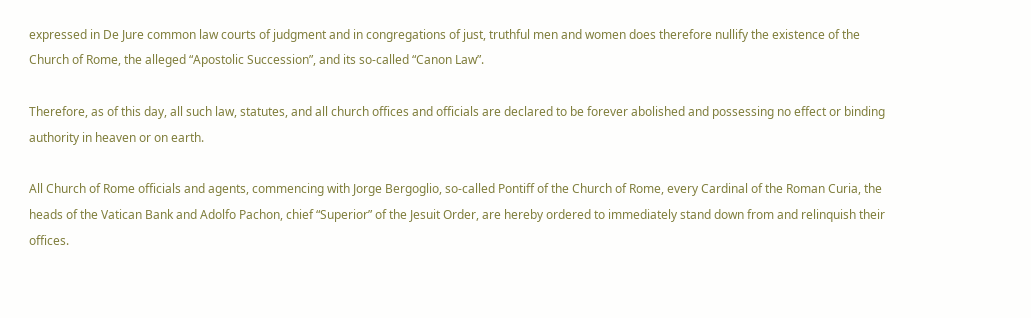expressed in De Jure common law courts of judgment and in congregations of just, truthful men and women does therefore nullify the existence of the Church of Rome, the alleged “Apostolic Succession”, and its so-called “Canon Law”.

Therefore, as of this day, all such law, statutes, and all church offices and officials are declared to be forever abolished and possessing no effect or binding authority in heaven or on earth.

All Church of Rome officials and agents, commencing with Jorge Bergoglio, so-called Pontiff of the Church of Rome, every Cardinal of the Roman Curia, the heads of the Vatican Bank and Adolfo Pachon, chief “Superior” of the Jesuit Order, are hereby ordered to immediately stand down from and relinquish their offices.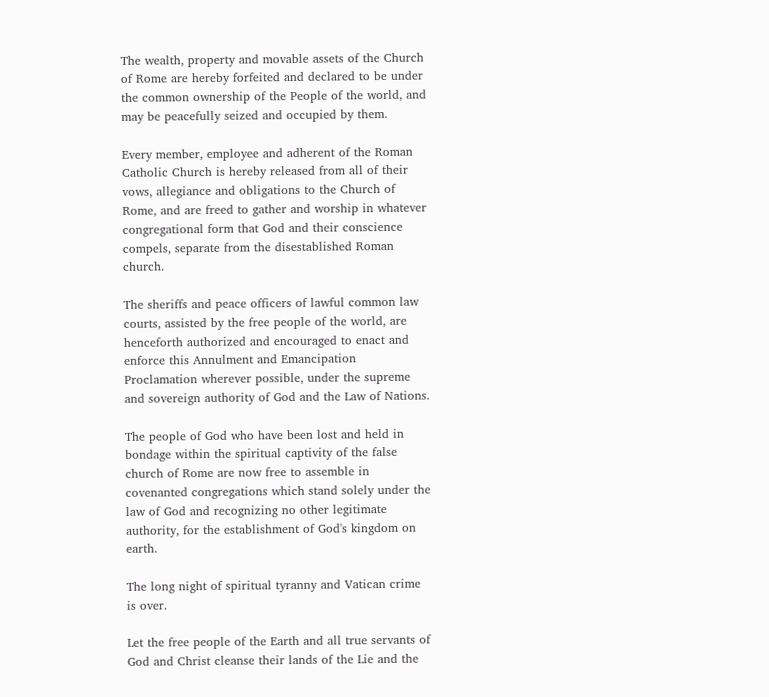The wealth, property and movable assets of the Church of Rome are hereby forfeited and declared to be under the common ownership of the People of the world, and may be peacefully seized and occupied by them.

Every member, employee and adherent of the Roman Catholic Church is hereby released from all of their vows, allegiance and obligations to the Church of Rome, and are freed to gather and worship in whatever congregational form that God and their conscience compels, separate from the disestablished Roman church.

The sheriffs and peace officers of lawful common law courts, assisted by the free people of the world, are henceforth authorized and encouraged to enact and enforce this Annulment and Emancipation Proclamation wherever possible, under the supreme and sovereign authority of God and the Law of Nations.

The people of God who have been lost and held in bondage within the spiritual captivity of the false church of Rome are now free to assemble in covenanted congregations which stand solely under the law of God and recognizing no other legitimate authority, for the establishment of God's kingdom on earth.

The long night of spiritual tyranny and Vatican crime is over.

Let the free people of the Earth and all true servants of God and Christ cleanse their lands of the Lie and the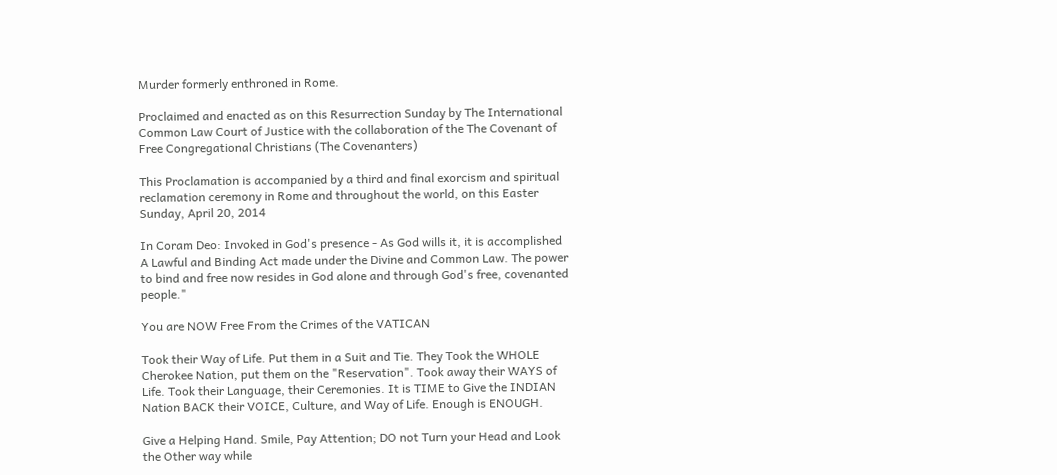Murder formerly enthroned in Rome.

Proclaimed and enacted as on this Resurrection Sunday by The International Common Law Court of Justice with the collaboration of the The Covenant of Free Congregational Christians (The Covenanters)

This Proclamation is accompanied by a third and final exorcism and spiritual reclamation ceremony in Rome and throughout the world, on this Easter Sunday, April 20, 2014

In Coram Deo: Invoked in God's presence - As God wills it, it is accomplished
A Lawful and Binding Act made under the Divine and Common Law. The power to bind and free now resides in God alone and through God's free, covenanted people."

You are NOW Free From the Crimes of the VATICAN

Took their Way of Life. Put them in a Suit and Tie. They Took the WHOLE Cherokee Nation, put them on the "Reservation". Took away their WAYS of Life. Took their Language, their Ceremonies. It is TIME to Give the INDIAN Nation BACK their VOICE, Culture, and Way of Life. Enough is ENOUGH.

Give a Helping Hand. Smile, Pay Attention; DO not Turn your Head and Look the Other way while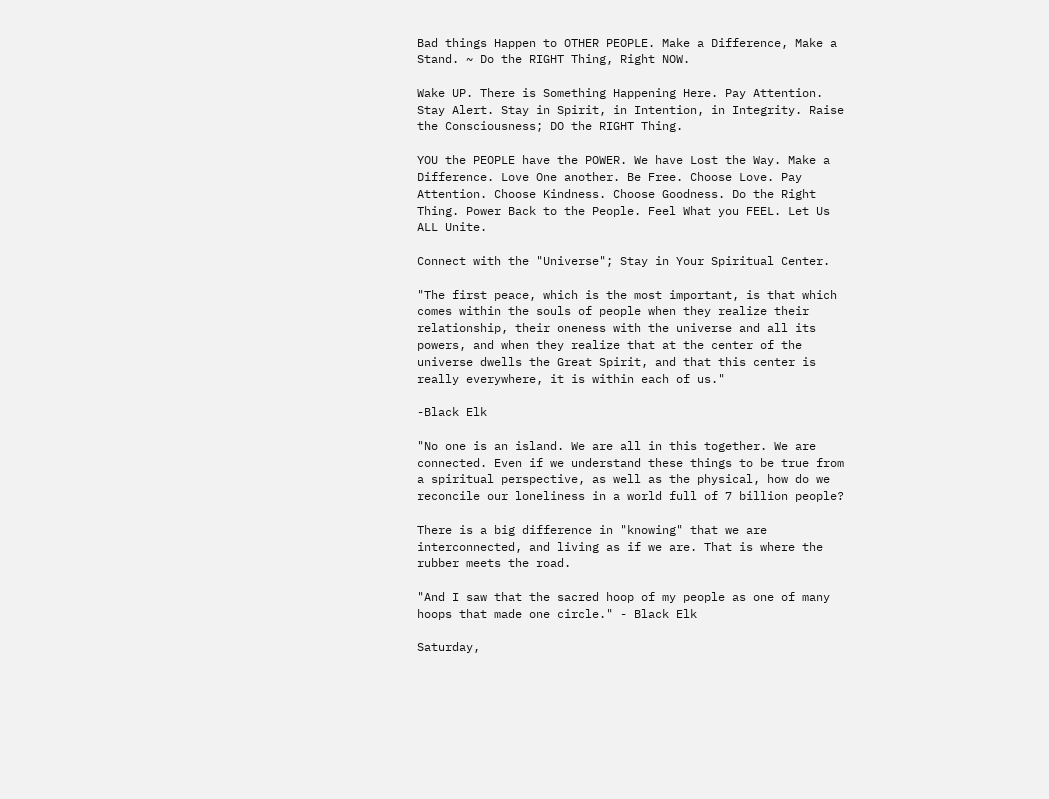Bad things Happen to OTHER PEOPLE. Make a Difference, Make a Stand. ~ Do the RIGHT Thing, Right NOW.

Wake UP. There is Something Happening Here. Pay Attention. Stay Alert. Stay in Spirit, in Intention, in Integrity. Raise the Consciousness; DO the RIGHT Thing.

YOU the PEOPLE have the POWER. We have Lost the Way. Make a Difference. Love One another. Be Free. Choose Love. Pay Attention. Choose Kindness. Choose Goodness. Do the Right Thing. Power Back to the People. Feel What you FEEL. Let Us ALL Unite.

Connect with the "Universe"; Stay in Your Spiritual Center.

"The first peace, which is the most important, is that which comes within the souls of people when they realize their relationship, their oneness with the universe and all its powers, and when they realize that at the center of the universe dwells the Great Spirit, and that this center is really everywhere, it is within each of us."

-Black Elk

"No one is an island. We are all in this together. We are connected. Even if we understand these things to be true from a spiritual perspective, as well as the physical, how do we reconcile our loneliness in a world full of 7 billion people?

There is a big difference in "knowing" that we are interconnected, and living as if we are. That is where the rubber meets the road.

"And I saw that the sacred hoop of my people as one of many hoops that made one circle." - Black Elk

Saturday,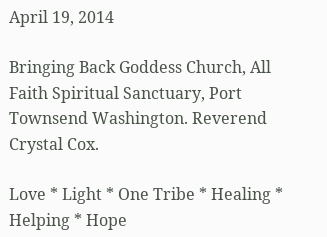April 19, 2014

Bringing Back Goddess Church, All Faith Spiritual Sanctuary, Port Townsend Washington. Reverend Crystal Cox.

Love * Light * One Tribe * Healing * Helping * Hope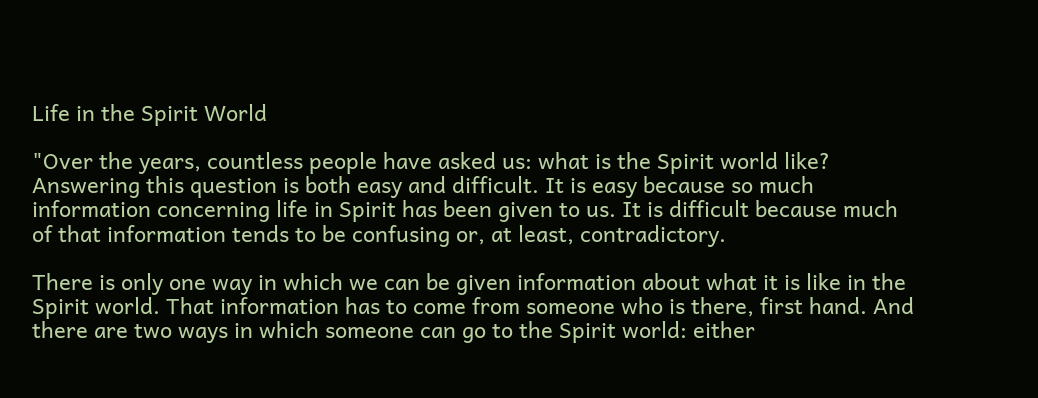Life in the Spirit World

"Over the years, countless people have asked us: what is the Spirit world like? Answering this question is both easy and difficult. It is easy because so much information concerning life in Spirit has been given to us. It is difficult because much of that information tends to be confusing or, at least, contradictory.

There is only one way in which we can be given information about what it is like in the Spirit world. That information has to come from someone who is there, first hand. And there are two ways in which someone can go to the Spirit world: either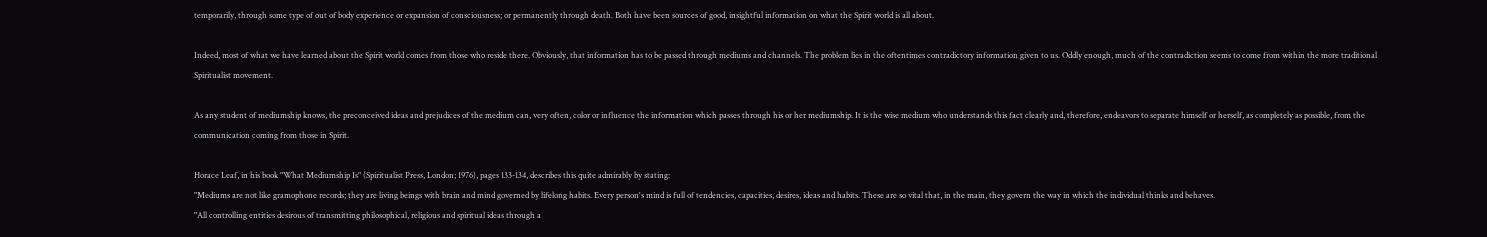temporarily, through some type of out of body experience or expansion of consciousness; or permanently through death. Both have been sources of good, insightful information on what the Spirit world is all about.

Indeed, most of what we have learned about the Spirit world comes from those who reside there. Obviously, that information has to be passed through mediums and channels. The problem lies in the oftentimes contradictory information given to us. Oddly enough, much of the contradiction seems to come from within the more traditional Spiritualist movement.

As any student of mediumship knows, the preconceived ideas and prejudices of the medium can, very often, color or influence the information which passes through his or her mediumship. It is the wise medium who understands this fact clearly and, therefore, endeavors to separate himself or herself, as completely as possible, from the communication coming from those in Spirit.

Horace Leaf, in his book "What Mediumship Is" (Spiritualist Press, London; 1976), pages 133-134, describes this quite admirably by stating:
"Mediums are not like gramophone records; they are living beings with brain and mind governed by lifelong habits. Every person's mind is full of tendencies, capacities, desires, ideas and habits. These are so vital that, in the main, they govern the way in which the individual thinks and behaves.
"All controlling entities desirous of transmitting philosophical, religious and spiritual ideas through a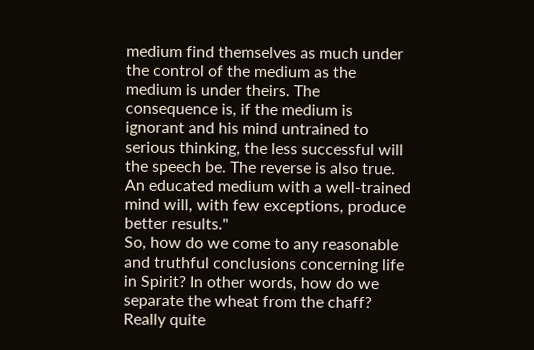medium find themselves as much under the control of the medium as the medium is under theirs. The consequence is, if the medium is ignorant and his mind untrained to serious thinking, the less successful will the speech be. The reverse is also true. An educated medium with a well-trained mind will, with few exceptions, produce better results."
So, how do we come to any reasonable and truthful conclusions concerning life in Spirit? In other words, how do we separate the wheat from the chaff? Really quite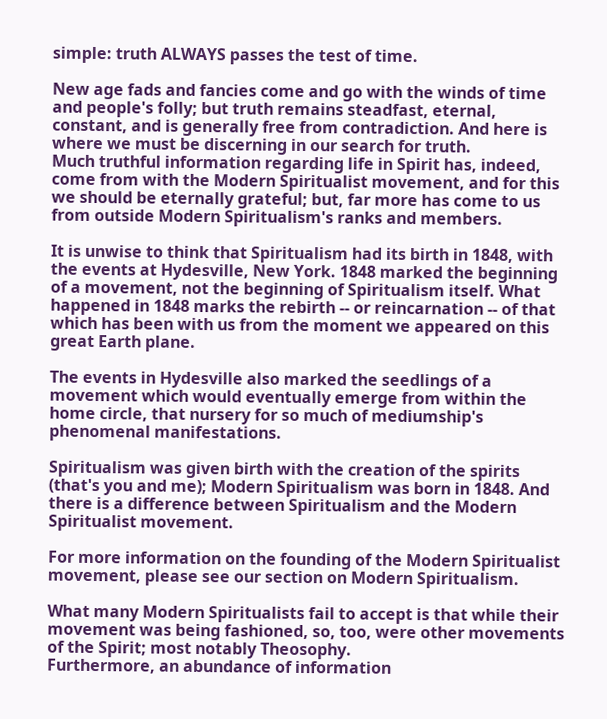simple: truth ALWAYS passes the test of time.

New age fads and fancies come and go with the winds of time and people's folly; but truth remains steadfast, eternal, constant, and is generally free from contradiction. And here is where we must be discerning in our search for truth.
Much truthful information regarding life in Spirit has, indeed, come from with the Modern Spiritualist movement, and for this we should be eternally grateful; but, far more has come to us from outside Modern Spiritualism's ranks and members.

It is unwise to think that Spiritualism had its birth in 1848, with the events at Hydesville, New York. 1848 marked the beginning of a movement, not the beginning of Spiritualism itself. What happened in 1848 marks the rebirth -- or reincarnation -- of that which has been with us from the moment we appeared on this great Earth plane.

The events in Hydesville also marked the seedlings of a movement which would eventually emerge from within the home circle, that nursery for so much of mediumship's phenomenal manifestations.

Spiritualism was given birth with the creation of the spirits (that's you and me); Modern Spiritualism was born in 1848. And there is a difference between Spiritualism and the Modern Spiritualist movement.

For more information on the founding of the Modern Spiritualist movement, please see our section on Modern Spiritualism.

What many Modern Spiritualists fail to accept is that while their movement was being fashioned, so, too, were other movements of the Spirit; most notably Theosophy.
Furthermore, an abundance of information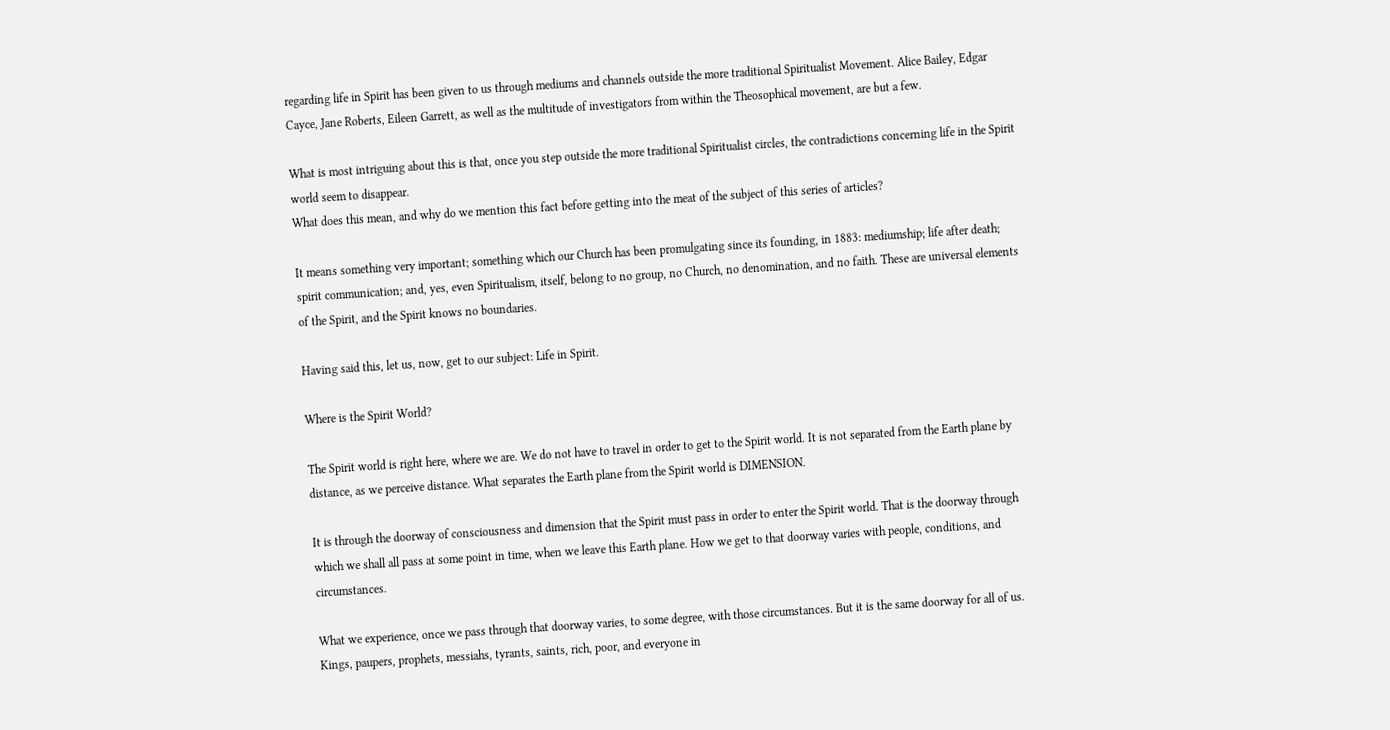regarding life in Spirit has been given to us through mediums and channels outside the more traditional Spiritualist Movement. Alice Bailey, Edgar Cayce, Jane Roberts, Eileen Garrett, as well as the multitude of investigators from within the Theosophical movement, are but a few.

What is most intriguing about this is that, once you step outside the more traditional Spiritualist circles, the contradictions concerning life in the Spirit world seem to disappear.
What does this mean, and why do we mention this fact before getting into the meat of the subject of this series of articles?

It means something very important; something which our Church has been promulgating since its founding, in 1883: mediumship; life after death; spirit communication; and, yes, even Spiritualism, itself, belong to no group, no Church, no denomination, and no faith. These are universal elements of the Spirit, and the Spirit knows no boundaries.

Having said this, let us, now, get to our subject: Life in Spirit.

Where is the Spirit World?

The Spirit world is right here, where we are. We do not have to travel in order to get to the Spirit world. It is not separated from the Earth plane by distance, as we perceive distance. What separates the Earth plane from the Spirit world is DIMENSION.

It is through the doorway of consciousness and dimension that the Spirit must pass in order to enter the Spirit world. That is the doorway through which we shall all pass at some point in time, when we leave this Earth plane. How we get to that doorway varies with people, conditions, and circumstances.

What we experience, once we pass through that doorway varies, to some degree, with those circumstances. But it is the same doorway for all of us. Kings, paupers, prophets, messiahs, tyrants, saints, rich, poor, and everyone in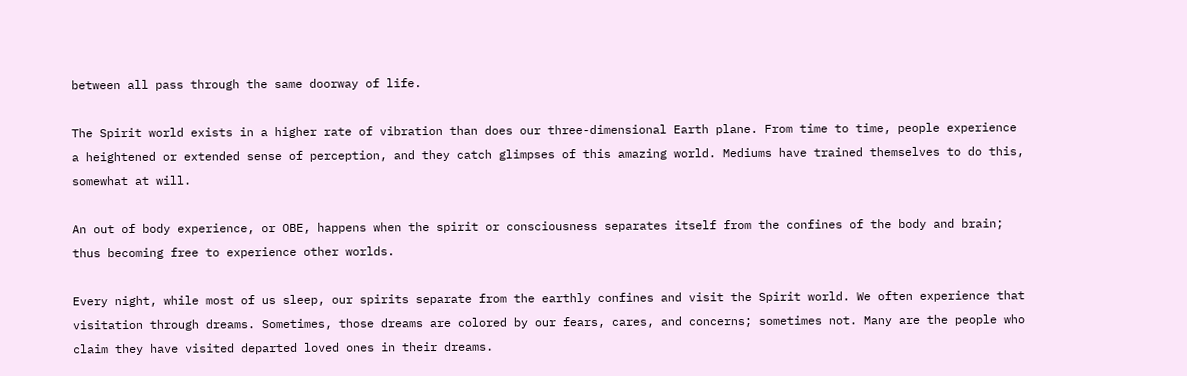between all pass through the same doorway of life.

The Spirit world exists in a higher rate of vibration than does our three-dimensional Earth plane. From time to time, people experience a heightened or extended sense of perception, and they catch glimpses of this amazing world. Mediums have trained themselves to do this, somewhat at will.

An out of body experience, or OBE, happens when the spirit or consciousness separates itself from the confines of the body and brain; thus becoming free to experience other worlds.

Every night, while most of us sleep, our spirits separate from the earthly confines and visit the Spirit world. We often experience that visitation through dreams. Sometimes, those dreams are colored by our fears, cares, and concerns; sometimes not. Many are the people who claim they have visited departed loved ones in their dreams.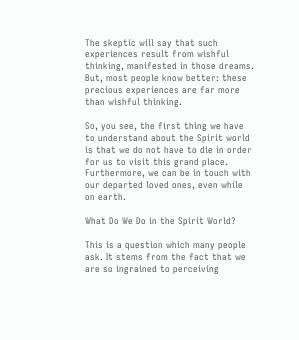The skeptic will say that such experiences result from wishful thinking, manifested in those dreams. But, most people know better: these precious experiences are far more than wishful thinking.

So, you see, the first thing we have to understand about the Spirit world is that we do not have to die in order for us to visit this grand place. Furthermore, we can be in touch with our departed loved ones, even while on earth.

What Do We Do in the Spirit World?

This is a question which many people ask. It stems from the fact that we are so ingrained to perceiving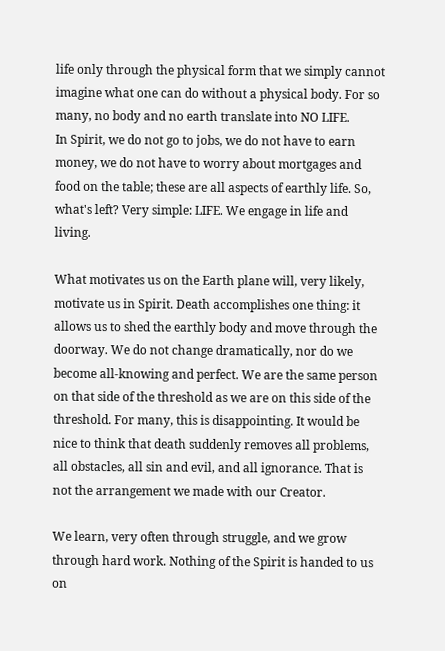life only through the physical form that we simply cannot imagine what one can do without a physical body. For so many, no body and no earth translate into NO LIFE.
In Spirit, we do not go to jobs, we do not have to earn money, we do not have to worry about mortgages and food on the table; these are all aspects of earthly life. So, what's left? Very simple: LIFE. We engage in life and living.

What motivates us on the Earth plane will, very likely, motivate us in Spirit. Death accomplishes one thing: it allows us to shed the earthly body and move through the doorway. We do not change dramatically, nor do we become all-knowing and perfect. We are the same person on that side of the threshold as we are on this side of the threshold. For many, this is disappointing. It would be nice to think that death suddenly removes all problems, all obstacles, all sin and evil, and all ignorance. That is not the arrangement we made with our Creator.

We learn, very often through struggle, and we grow through hard work. Nothing of the Spirit is handed to us on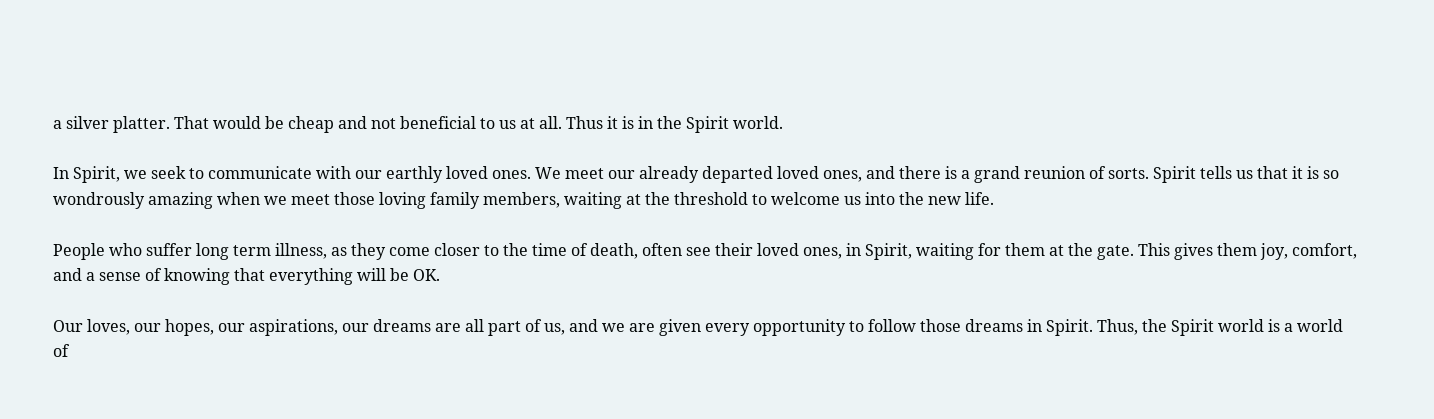a silver platter. That would be cheap and not beneficial to us at all. Thus it is in the Spirit world.

In Spirit, we seek to communicate with our earthly loved ones. We meet our already departed loved ones, and there is a grand reunion of sorts. Spirit tells us that it is so wondrously amazing when we meet those loving family members, waiting at the threshold to welcome us into the new life.

People who suffer long term illness, as they come closer to the time of death, often see their loved ones, in Spirit, waiting for them at the gate. This gives them joy, comfort, and a sense of knowing that everything will be OK.

Our loves, our hopes, our aspirations, our dreams are all part of us, and we are given every opportunity to follow those dreams in Spirit. Thus, the Spirit world is a world of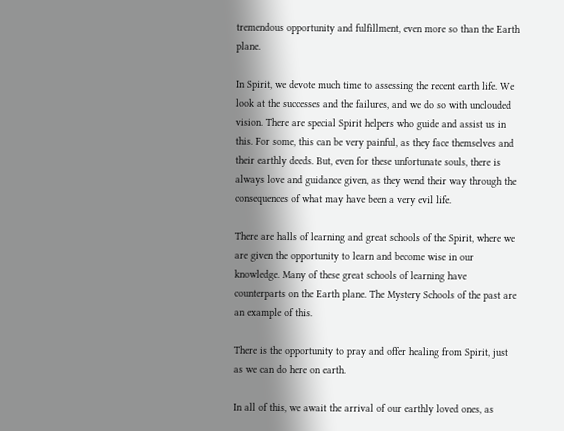tremendous opportunity and fulfillment, even more so than the Earth plane.

In Spirit, we devote much time to assessing the recent earth life. We look at the successes and the failures, and we do so with unclouded vision. There are special Spirit helpers who guide and assist us in this. For some, this can be very painful, as they face themselves and their earthly deeds. But, even for these unfortunate souls, there is always love and guidance given, as they wend their way through the consequences of what may have been a very evil life.

There are halls of learning and great schools of the Spirit, where we are given the opportunity to learn and become wise in our knowledge. Many of these great schools of learning have counterparts on the Earth plane. The Mystery Schools of the past are an example of this.

There is the opportunity to pray and offer healing from Spirit, just as we can do here on earth.

In all of this, we await the arrival of our earthly loved ones, as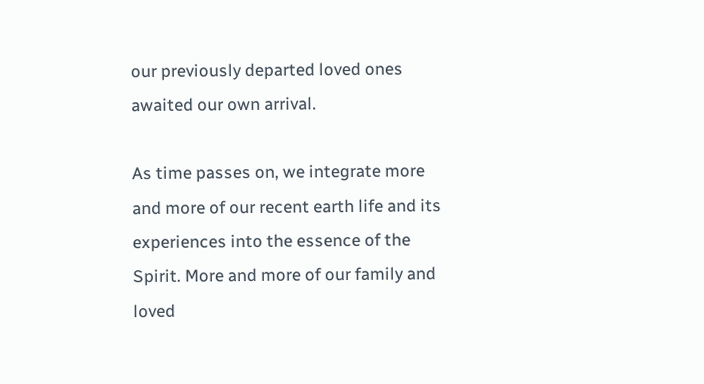our previously departed loved ones awaited our own arrival.

As time passes on, we integrate more and more of our recent earth life and its experiences into the essence of the Spirit. More and more of our family and loved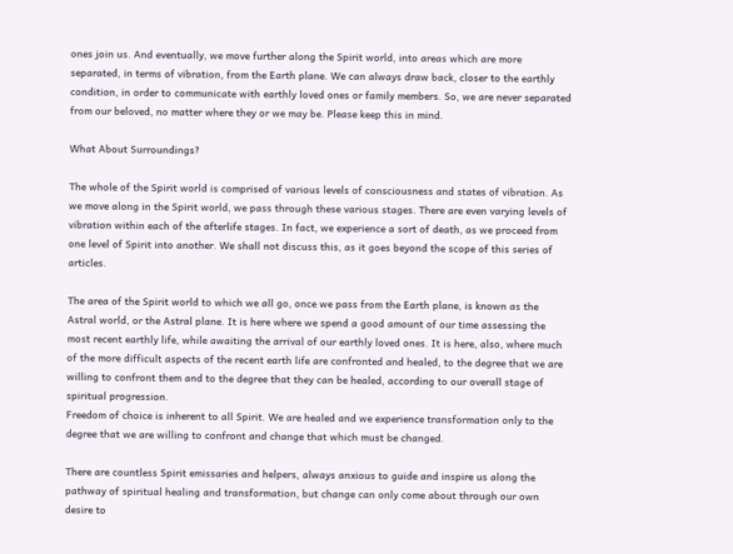ones join us. And eventually, we move further along the Spirit world, into areas which are more separated, in terms of vibration, from the Earth plane. We can always draw back, closer to the earthly condition, in order to communicate with earthly loved ones or family members. So, we are never separated from our beloved, no matter where they or we may be. Please keep this in mind.

What About Surroundings?

The whole of the Spirit world is comprised of various levels of consciousness and states of vibration. As we move along in the Spirit world, we pass through these various stages. There are even varying levels of vibration within each of the afterlife stages. In fact, we experience a sort of death, as we proceed from one level of Spirit into another. We shall not discuss this, as it goes beyond the scope of this series of articles.

The area of the Spirit world to which we all go, once we pass from the Earth plane, is known as the Astral world, or the Astral plane. It is here where we spend a good amount of our time assessing the most recent earthly life, while awaiting the arrival of our earthly loved ones. It is here, also, where much of the more difficult aspects of the recent earth life are confronted and healed, to the degree that we are willing to confront them and to the degree that they can be healed, according to our overall stage of spiritual progression.
Freedom of choice is inherent to all Spirit. We are healed and we experience transformation only to the degree that we are willing to confront and change that which must be changed.

There are countless Spirit emissaries and helpers, always anxious to guide and inspire us along the pathway of spiritual healing and transformation, but change can only come about through our own desire to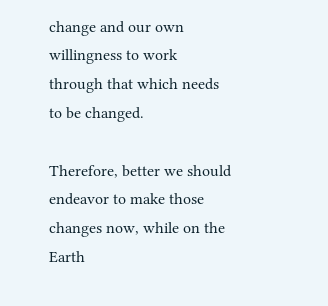change and our own willingness to work through that which needs to be changed.

Therefore, better we should endeavor to make those changes now, while on the Earth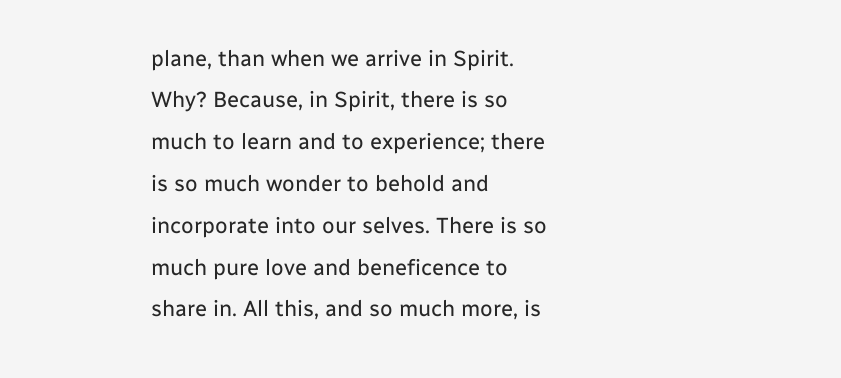plane, than when we arrive in Spirit. Why? Because, in Spirit, there is so much to learn and to experience; there is so much wonder to behold and incorporate into our selves. There is so much pure love and beneficence to share in. All this, and so much more, is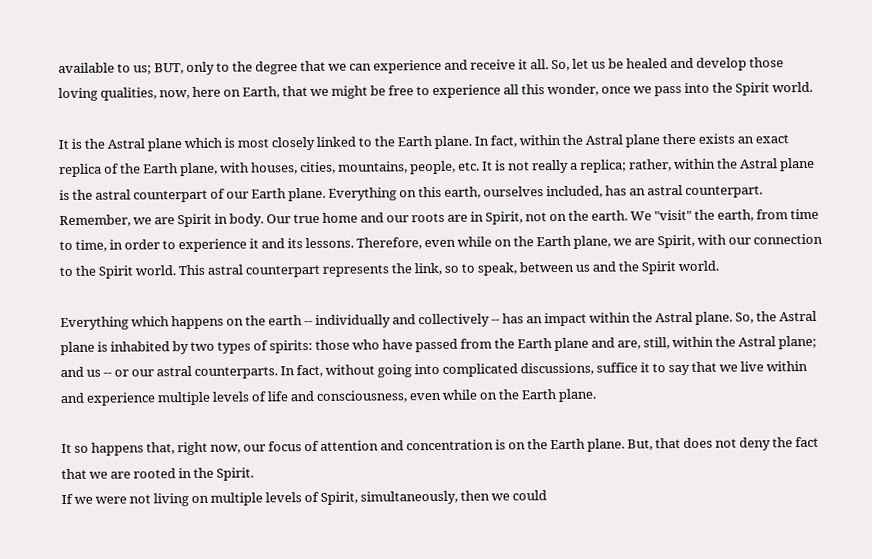available to us; BUT, only to the degree that we can experience and receive it all. So, let us be healed and develop those loving qualities, now, here on Earth, that we might be free to experience all this wonder, once we pass into the Spirit world.

It is the Astral plane which is most closely linked to the Earth plane. In fact, within the Astral plane there exists an exact replica of the Earth plane, with houses, cities, mountains, people, etc. It is not really a replica; rather, within the Astral plane is the astral counterpart of our Earth plane. Everything on this earth, ourselves included, has an astral counterpart. Remember, we are Spirit in body. Our true home and our roots are in Spirit, not on the earth. We "visit" the earth, from time to time, in order to experience it and its lessons. Therefore, even while on the Earth plane, we are Spirit, with our connection to the Spirit world. This astral counterpart represents the link, so to speak, between us and the Spirit world.

Everything which happens on the earth -- individually and collectively -- has an impact within the Astral plane. So, the Astral plane is inhabited by two types of spirits: those who have passed from the Earth plane and are, still, within the Astral plane; and us -- or our astral counterparts. In fact, without going into complicated discussions, suffice it to say that we live within and experience multiple levels of life and consciousness, even while on the Earth plane.

It so happens that, right now, our focus of attention and concentration is on the Earth plane. But, that does not deny the fact that we are rooted in the Spirit.
If we were not living on multiple levels of Spirit, simultaneously, then we could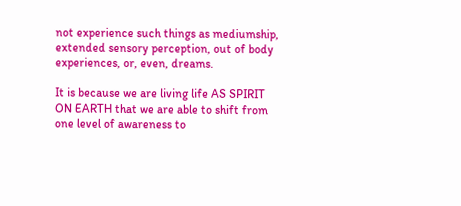not experience such things as mediumship, extended sensory perception, out of body experiences, or, even, dreams.

It is because we are living life AS SPIRIT ON EARTH that we are able to shift from one level of awareness to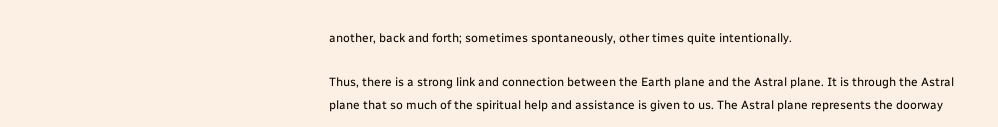another, back and forth; sometimes spontaneously, other times quite intentionally.

Thus, there is a strong link and connection between the Earth plane and the Astral plane. It is through the Astral plane that so much of the spiritual help and assistance is given to us. The Astral plane represents the doorway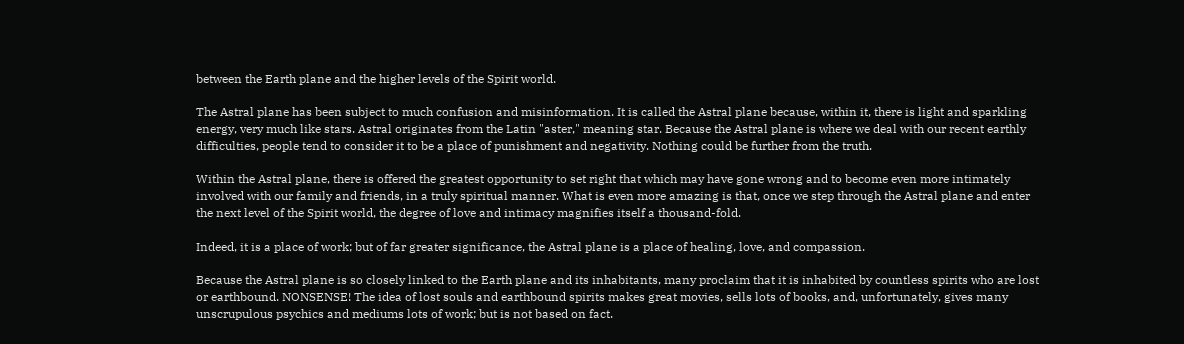between the Earth plane and the higher levels of the Spirit world.

The Astral plane has been subject to much confusion and misinformation. It is called the Astral plane because, within it, there is light and sparkling energy, very much like stars. Astral originates from the Latin "aster," meaning star. Because the Astral plane is where we deal with our recent earthly difficulties, people tend to consider it to be a place of punishment and negativity. Nothing could be further from the truth.

Within the Astral plane, there is offered the greatest opportunity to set right that which may have gone wrong and to become even more intimately involved with our family and friends, in a truly spiritual manner. What is even more amazing is that, once we step through the Astral plane and enter the next level of the Spirit world, the degree of love and intimacy magnifies itself a thousand-fold.

Indeed, it is a place of work; but of far greater significance, the Astral plane is a place of healing, love, and compassion.

Because the Astral plane is so closely linked to the Earth plane and its inhabitants, many proclaim that it is inhabited by countless spirits who are lost or earthbound. NONSENSE! The idea of lost souls and earthbound spirits makes great movies, sells lots of books, and, unfortunately, gives many unscrupulous psychics and mediums lots of work; but is not based on fact.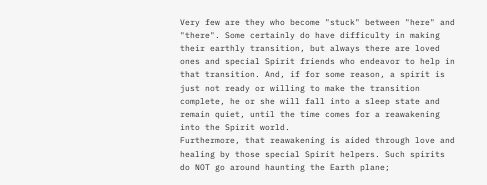Very few are they who become "stuck" between "here" and "there". Some certainly do have difficulty in making their earthly transition, but always there are loved ones and special Spirit friends who endeavor to help in that transition. And, if for some reason, a spirit is just not ready or willing to make the transition complete, he or she will fall into a sleep state and remain quiet, until the time comes for a reawakening into the Spirit world.
Furthermore, that reawakening is aided through love and healing by those special Spirit helpers. Such spirits do NOT go around haunting the Earth plane;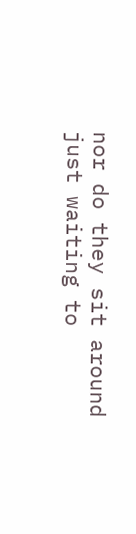nor do they sit around just waiting to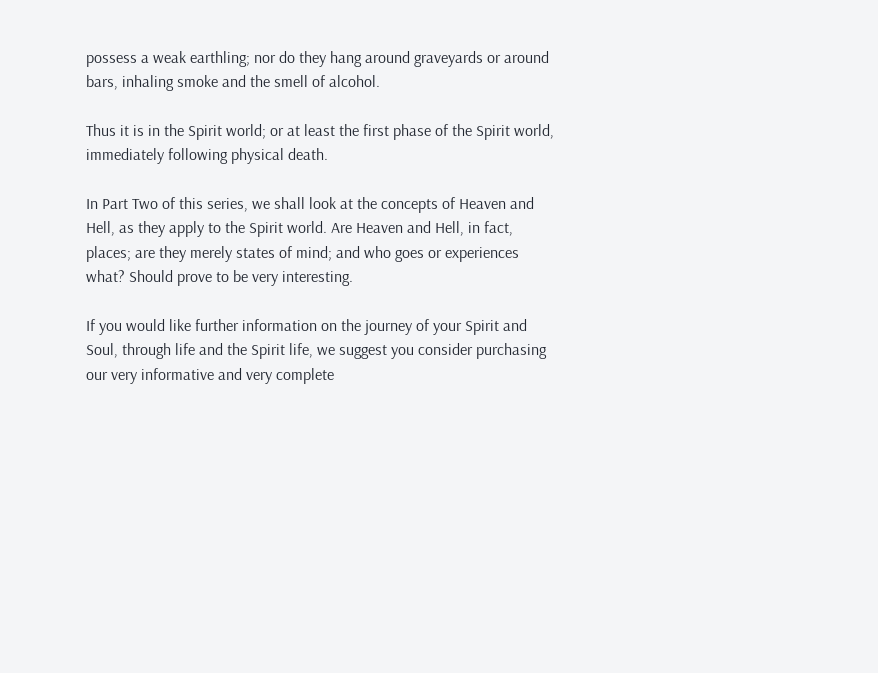possess a weak earthling; nor do they hang around graveyards or around bars, inhaling smoke and the smell of alcohol.

Thus it is in the Spirit world; or at least the first phase of the Spirit world, immediately following physical death.

In Part Two of this series, we shall look at the concepts of Heaven and Hell, as they apply to the Spirit world. Are Heaven and Hell, in fact, places; are they merely states of mind; and who goes or experiences what? Should prove to be very interesting.

If you would like further information on the journey of your Spirit and Soul, through life and the Spirit life, we suggest you consider purchasing our very informative and very complete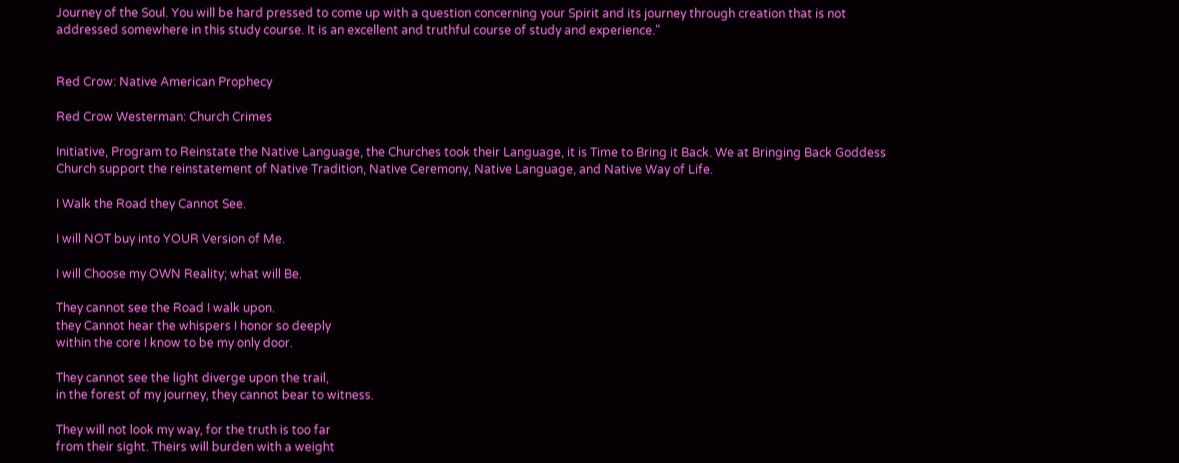Journey of the Soul. You will be hard pressed to come up with a question concerning your Spirit and its journey through creation that is not addressed somewhere in this study course. It is an excellent and truthful course of study and experience."


Red Crow: Native American Prophecy

Red Crow Westerman: Church Crimes

Initiative, Program to Reinstate the Native Language, the Churches took their Language, it is Time to Bring it Back. We at Bringing Back Goddess Church support the reinstatement of Native Tradition, Native Ceremony, Native Language, and Native Way of Life.

I Walk the Road they Cannot See.

I will NOT buy into YOUR Version of Me.

I will Choose my OWN Reality; what will Be.

They cannot see the Road I walk upon.
they Cannot hear the whispers I honor so deeply
within the core I know to be my only door.

They cannot see the light diverge upon the trail,
in the forest of my journey, they cannot bear to witness.

They will not look my way, for the truth is too far
from their sight. Theirs will burden with a weight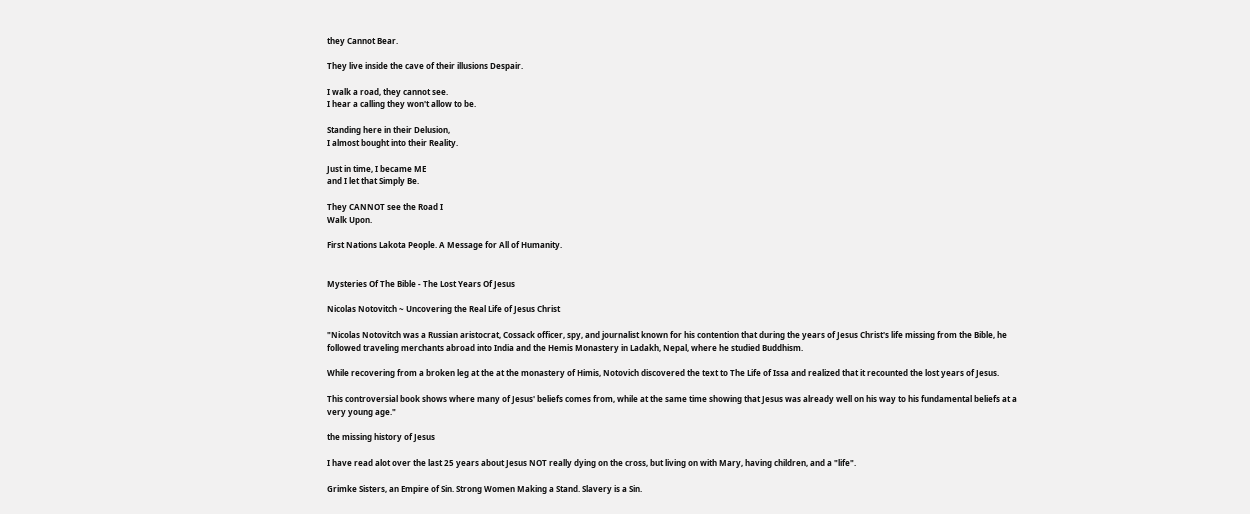they Cannot Bear.

They live inside the cave of their illusions Despair.

I walk a road, they cannot see.
I hear a calling they won't allow to be.

Standing here in their Delusion,
I almost bought into their Reality.

Just in time, I became ME
and I let that Simply Be.

They CANNOT see the Road I
Walk Upon.

First Nations Lakota People. A Message for All of Humanity.


Mysteries Of The Bible - The Lost Years Of Jesus

Nicolas Notovitch ~ Uncovering the Real Life of Jesus Christ

"Nicolas Notovitch was a Russian aristocrat, Cossack officer, spy, and journalist known for his contention that during the years of Jesus Christ's life missing from the Bible, he followed traveling merchants abroad into India and the Hemis Monastery in Ladakh, Nepal, where he studied Buddhism.

While recovering from a broken leg at the at the monastery of Himis, Notovich discovered the text to The Life of Issa and realized that it recounted the lost years of Jesus.

This controversial book shows where many of Jesus' beliefs comes from, while at the same time showing that Jesus was already well on his way to his fundamental beliefs at a very young age."

the missing history of Jesus

I have read alot over the last 25 years about Jesus NOT really dying on the cross, but living on with Mary, having children, and a "life".

Grimke Sisters, an Empire of Sin. Strong Women Making a Stand. Slavery is a Sin.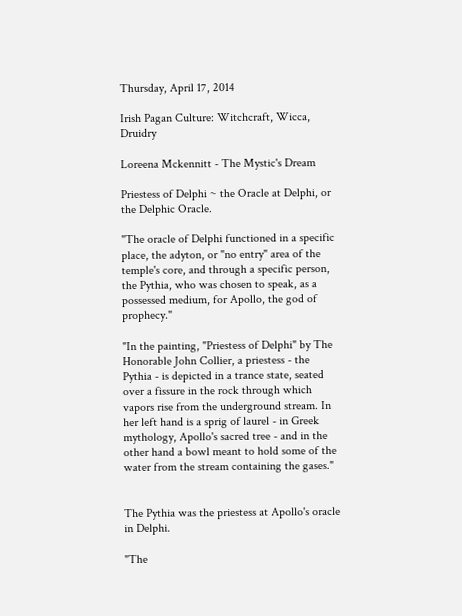Thursday, April 17, 2014

Irish Pagan Culture: Witchcraft, Wicca, Druidry

Loreena Mckennitt - The Mystic's Dream

Priestess of Delphi ~ the Oracle at Delphi, or the Delphic Oracle.

"The oracle of Delphi functioned in a specific place, the adyton, or "no entry" area of the temple's core, and through a specific person, the Pythia, who was chosen to speak, as a possessed medium, for Apollo, the god of prophecy."

"In the painting, "Priestess of Delphi" by The Honorable John Collier, a priestess - the Pythia - is depicted in a trance state, seated over a fissure in the rock through which vapors rise from the underground stream. In her left hand is a sprig of laurel - in Greek mythology, Apollo's sacred tree - and in the other hand a bowl meant to hold some of the water from the stream containing the gases."


The Pythia was the priestess at Apollo's oracle in Delphi.

"The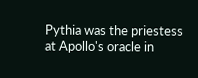Pythia was the priestess at Apollo's oracle in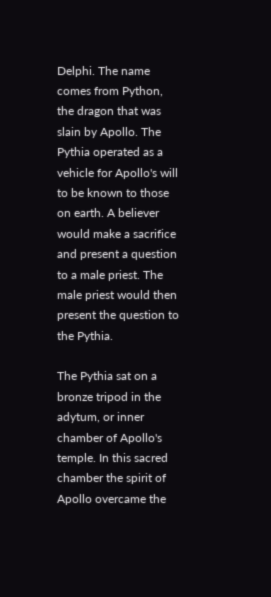Delphi. The name comes from Python, the dragon that was slain by Apollo. The Pythia operated as a vehicle for Apollo's will to be known to those on earth. A believer would make a sacrifice and present a question to a male priest. The male priest would then present the question to the Pythia.

The Pythia sat on a bronze tripod in the adytum, or inner chamber of Apollo's temple. In this sacred chamber the spirit of Apollo overcame the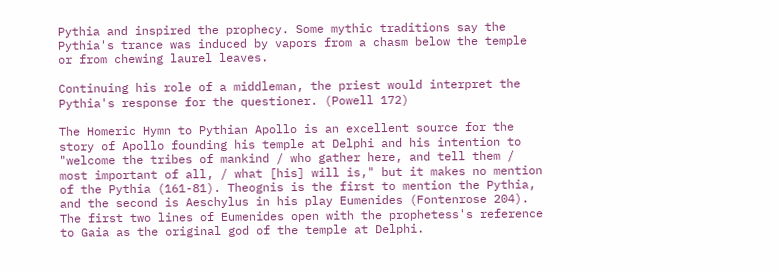Pythia and inspired the prophecy. Some mythic traditions say the Pythia's trance was induced by vapors from a chasm below the temple or from chewing laurel leaves.

Continuing his role of a middleman, the priest would interpret the Pythia's response for the questioner. (Powell 172)

The Homeric Hymn to Pythian Apollo is an excellent source for the story of Apollo founding his temple at Delphi and his intention to "welcome the tribes of mankind / who gather here, and tell them / most important of all, / what [his] will is," but it makes no mention of the Pythia (161-81). Theognis is the first to mention the Pythia, and the second is Aeschylus in his play Eumenides (Fontenrose 204). The first two lines of Eumenides open with the prophetess's reference to Gaia as the original god of the temple at Delphi.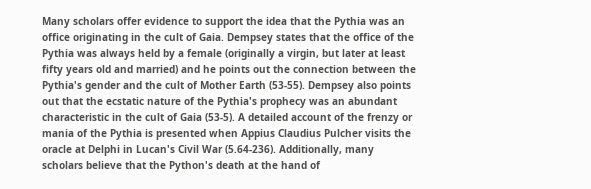Many scholars offer evidence to support the idea that the Pythia was an office originating in the cult of Gaia. Dempsey states that the office of the Pythia was always held by a female (originally a virgin, but later at least fifty years old and married) and he points out the connection between the Pythia's gender and the cult of Mother Earth (53-55). Dempsey also points out that the ecstatic nature of the Pythia's prophecy was an abundant characteristic in the cult of Gaia (53-5). A detailed account of the frenzy or mania of the Pythia is presented when Appius Claudius Pulcher visits the oracle at Delphi in Lucan's Civil War (5.64-236). Additionally, many scholars believe that the Python's death at the hand of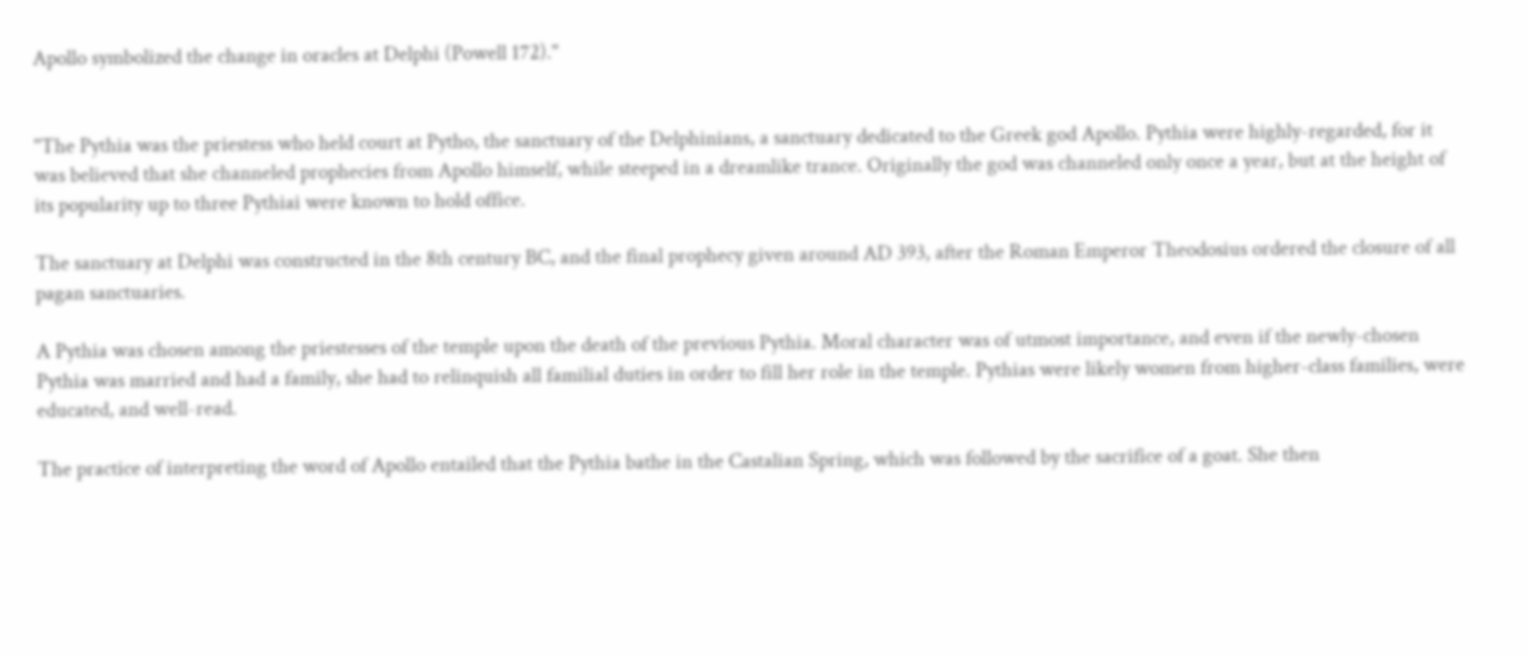Apollo symbolized the change in oracles at Delphi (Powell 172)."


"The Pythia was the priestess who held court at Pytho, the sanctuary of the Delphinians, a sanctuary dedicated to the Greek god Apollo. Pythia were highly-regarded, for it was believed that she channeled prophecies from Apollo himself, while steeped in a dreamlike trance. Originally the god was channeled only once a year, but at the height of its popularity up to three Pythiai were known to hold office.

The sanctuary at Delphi was constructed in the 8th century BC, and the final prophecy given around AD 393, after the Roman Emperor Theodosius ordered the closure of all pagan sanctuaries.

A Pythia was chosen among the priestesses of the temple upon the death of the previous Pythia. Moral character was of utmost importance, and even if the newly-chosen Pythia was married and had a family, she had to relinquish all familial duties in order to fill her role in the temple. Pythias were likely women from higher-class families, were educated, and well-read.

The practice of interpreting the word of Apollo entailed that the Pythia bathe in the Castalian Spring, which was followed by the sacrifice of a goat. She then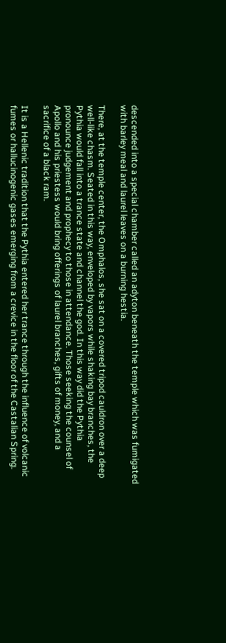descended into a special chamber called an adyton beneath the temple which was fumigated with barley meal and laurel leaves on a burning hestia.

There, at the temple center, the Omphalos, she sat on a covered tripod cauldron over a deep well-like chasm. Seated in this way, enveloped by vapors while shaking bay branches, the Pythia would fall into a trance state and channel the god. In this way did the Pythia pronounce judgement and prophecy to those in attendance. Those seeking the counsel of Apollo and his priestess would bring offerings of laurel branches, gifts of money, and a sacrifice of a black ram.

It is a Hellenic tradition that the Pythia entered her trance through the influence of volcanic fumes or hallucinogenic gases emerging from a crevice in the floor of the Castalian Spring.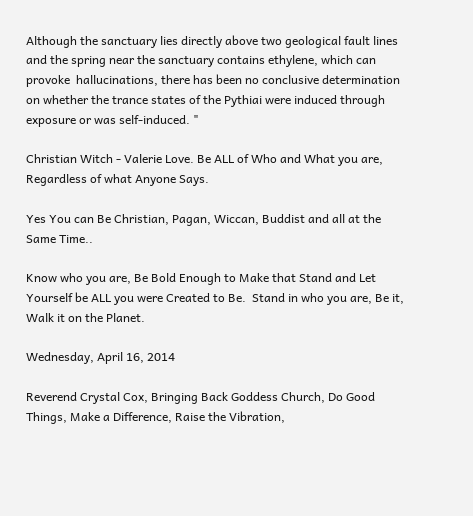Although the sanctuary lies directly above two geological fault lines and the spring near the sanctuary contains ethylene, which can provoke  hallucinations, there has been no conclusive determination on whether the trance states of the Pythiai were induced through exposure or was self-induced. "

Christian Witch - Valerie Love. Be ALL of Who and What you are, Regardless of what Anyone Says.

Yes You can Be Christian, Pagan, Wiccan, Buddist and all at the Same Time..

Know who you are, Be Bold Enough to Make that Stand and Let Yourself be ALL you were Created to Be.  Stand in who you are, Be it, Walk it on the Planet.

Wednesday, April 16, 2014

Reverend Crystal Cox, Bringing Back Goddess Church, Do Good Things, Make a Difference, Raise the Vibration,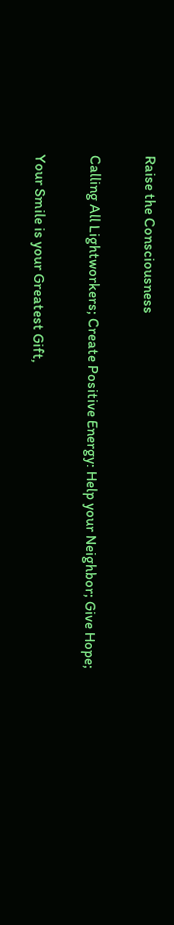Raise the Consciousness

Calling All Lightworkers; Create Positive Energy: Help your Neighbor; Give Hope;

Your Smile is your Greatest Gift,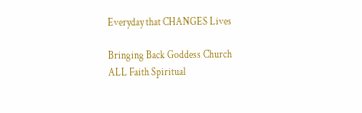Everyday that CHANGES Lives

Bringing Back Goddess Church
ALL Faith Spiritual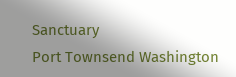Sanctuary
Port Townsend Washington